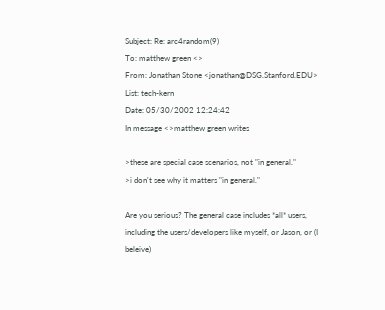Subject: Re: arc4random(9)
To: matthew green <>
From: Jonathan Stone <jonathan@DSG.Stanford.EDU>
List: tech-kern
Date: 05/30/2002 12:24:42
In message <>matthew green writes

>these are special case scenarios, not "in general."
>i don't see why it matters "in general."

Are you serious? The general case includes *all* users,
including the users/developers like myself, or Jason, or (I beleive)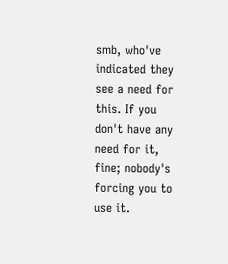smb, who've indicated they see a need for this. If you don't have any
need for it, fine; nobody's forcing you to use it.